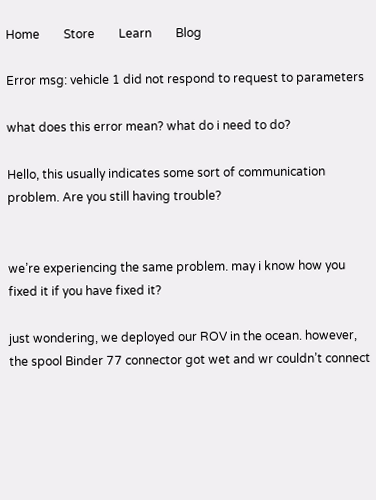Home        Store        Learn        Blog

Error msg: vehicle 1 did not respond to request to parameters

what does this error mean? what do i need to do?

Hello, this usually indicates some sort of communication problem. Are you still having trouble?


we’re experiencing the same problem. may i know how you fixed it if you have fixed it?

just wondering, we deployed our ROV in the ocean. however, the spool Binder 77 connector got wet and wr couldn’t connect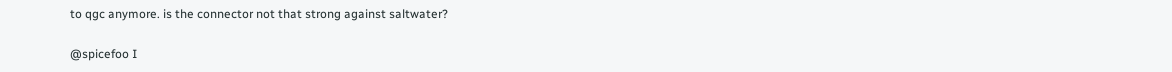to qgc anymore. is the connector not that strong against saltwater?

@spicefoo I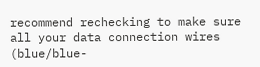recommend rechecking to make sure all your data connection wires (blue/blue-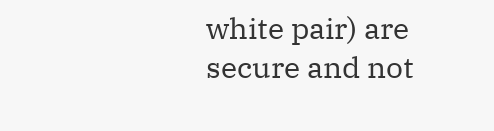white pair) are secure and not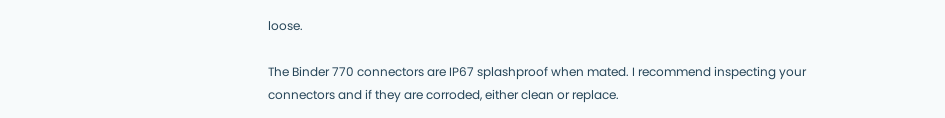loose.

The Binder 770 connectors are IP67 splashproof when mated. I recommend inspecting your connectors and if they are corroded, either clean or replace.